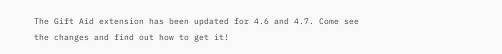The Gift Aid extension has been updated for 4.6 and 4.7. Come see the changes and find out how to get it!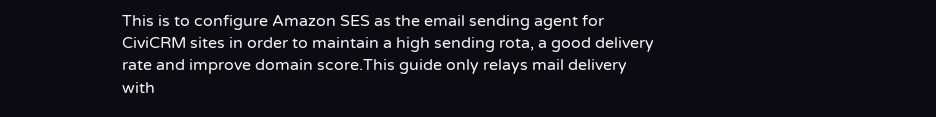This is to configure Amazon SES as the email sending agent for CiviCRM sites in order to maintain a high sending rota, a good delivery rate and improve domain score.This guide only relays mail delivery with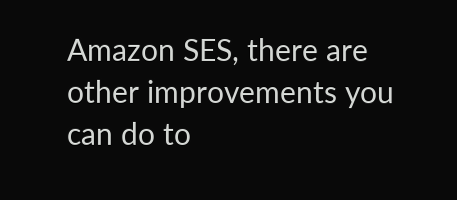Amazon SES, there are other improvements you can do to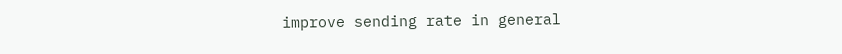improve sending rate in general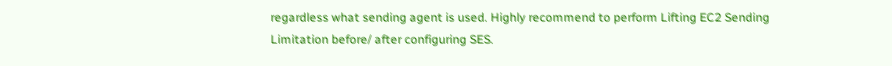regardless what sending agent is used. Highly recommend to perform Lifting EC2 Sending Limitation before/ after configuring SES.